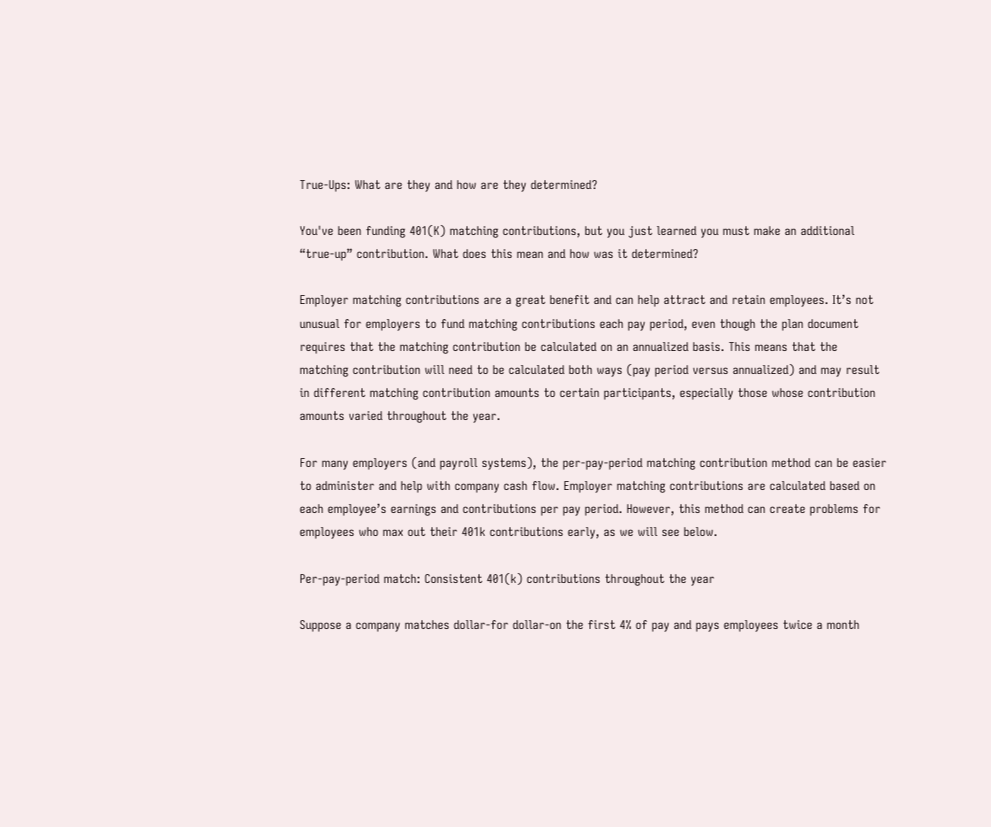True-Ups: What are they and how are they determined?

You've been funding 401(K) matching contributions, but you just learned you must make an additional “true-up” contribution. What does this mean and how was it determined?

Employer matching contributions are a great benefit and can help attract and retain employees. It’s not unusual for employers to fund matching contributions each pay period, even though the plan document requires that the matching contribution be calculated on an annualized basis. This means that the matching contribution will need to be calculated both ways (pay period versus annualized) and may result in different matching contribution amounts to certain participants, especially those whose contribution amounts varied throughout the year.

For many employers (and payroll systems), the per-pay-period matching contribution method can be easier to administer and help with company cash flow. Employer matching contributions are calculated based on each employee’s earnings and contributions per pay period. However, this method can create problems for employees who max out their 401k contributions early, as we will see below.

Per-pay-period match: Consistent 401(k) contributions throughout the year

Suppose a company matches dollar-for dollar-on the first 4% of pay and pays employees twice a month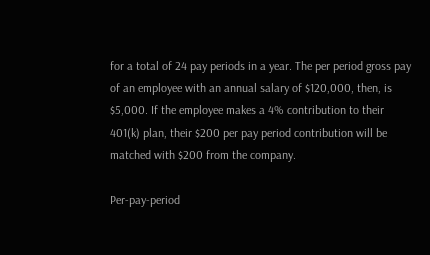for a total of 24 pay periods in a year. The per period gross pay of an employee with an annual salary of $120,000, then, is $5,000. If the employee makes a 4% contribution to their 401(k) plan, their $200 per pay period contribution will be matched with $200 from the company.

Per-pay-period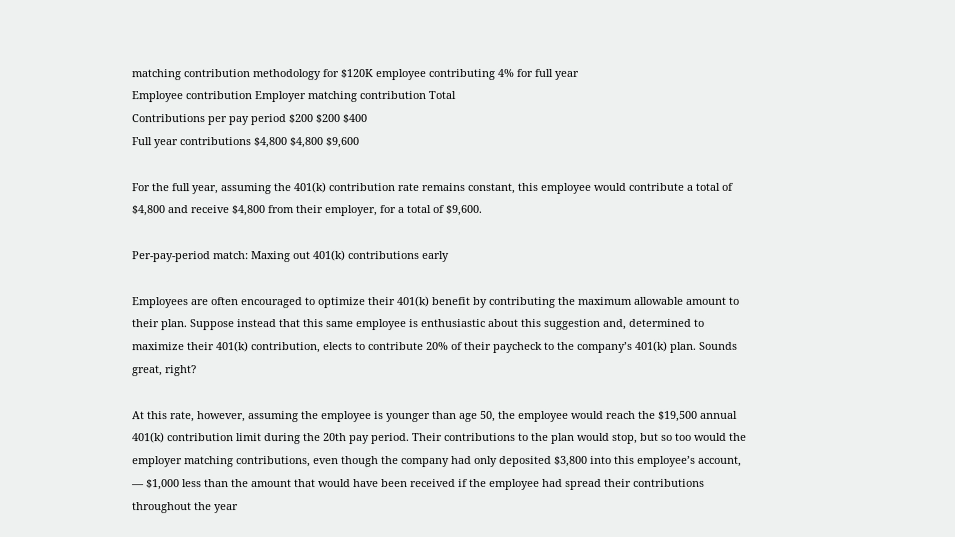matching contribution methodology for $120K employee contributing 4% for full year
Employee contribution Employer matching contribution Total
Contributions per pay period $200 $200 $400
Full year contributions $4,800 $4,800 $9,600

For the full year, assuming the 401(k) contribution rate remains constant, this employee would contribute a total of $4,800 and receive $4,800 from their employer, for a total of $9,600.

Per-pay-period match: Maxing out 401(k) contributions early

Employees are often encouraged to optimize their 401(k) benefit by contributing the maximum allowable amount to their plan. Suppose instead that this same employee is enthusiastic about this suggestion and, determined to maximize their 401(k) contribution, elects to contribute 20% of their paycheck to the company’s 401(k) plan. Sounds great, right?

At this rate, however, assuming the employee is younger than age 50, the employee would reach the $19,500 annual 401(k) contribution limit during the 20th pay period. Their contributions to the plan would stop, but so too would the employer matching contributions, even though the company had only deposited $3,800 into this employee’s account, — $1,000 less than the amount that would have been received if the employee had spread their contributions throughout the year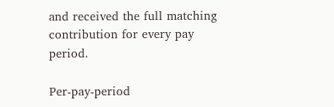and received the full matching contribution for every pay period.

Per-pay-period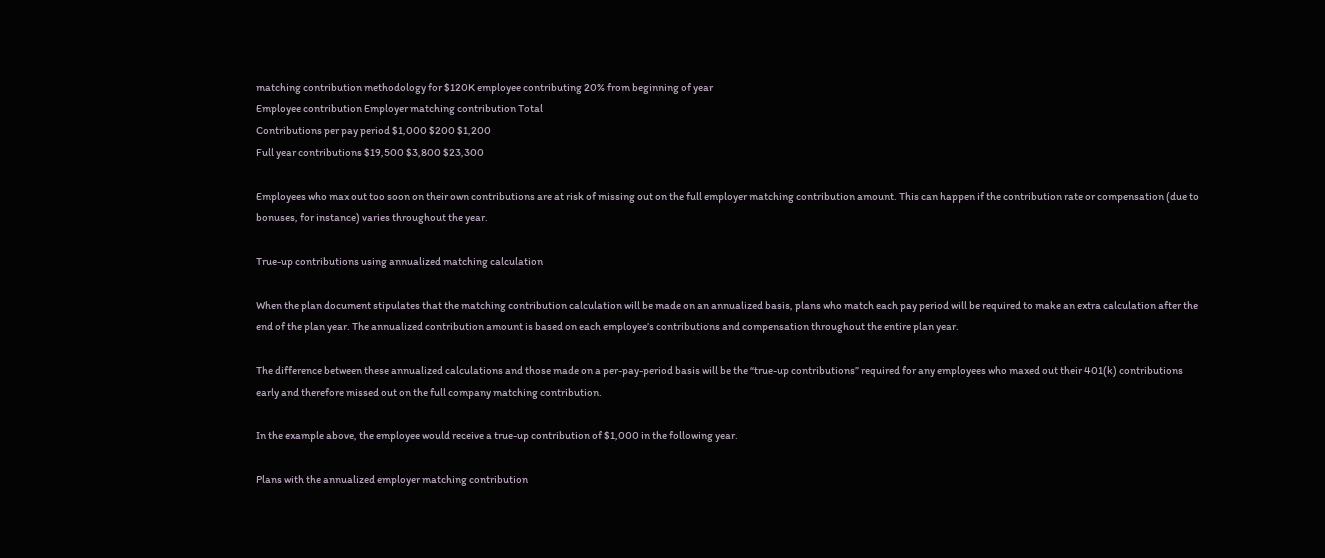matching contribution methodology for $120K employee contributing 20% from beginning of year
Employee contribution Employer matching contribution Total
Contributions per pay period $1,000 $200 $1,200
Full year contributions $19,500 $3,800 $23,300

Employees who max out too soon on their own contributions are at risk of missing out on the full employer matching contribution amount. This can happen if the contribution rate or compensation (due to bonuses, for instance) varies throughout the year.

True-up contributions using annualized matching calculation

When the plan document stipulates that the matching contribution calculation will be made on an annualized basis, plans who match each pay period will be required to make an extra calculation after the end of the plan year. The annualized contribution amount is based on each employee’s contributions and compensation throughout the entire plan year.

The difference between these annualized calculations and those made on a per-pay-period basis will be the “true-up contributions” required for any employees who maxed out their 401(k) contributions early and therefore missed out on the full company matching contribution.

In the example above, the employee would receive a true-up contribution of $1,000 in the following year.

Plans with the annualized employer matching contribution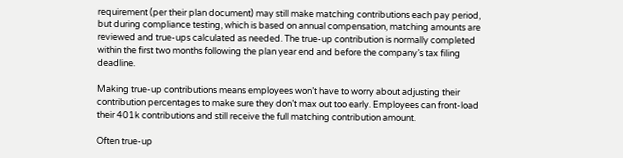requirement (per their plan document) may still make matching contributions each pay period, but during compliance testing, which is based on annual compensation, matching amounts are reviewed and true-ups calculated as needed. The true-up contribution is normally completed within the first two months following the plan year end and before the company’s tax filing deadline.

Making true-up contributions means employees won’t have to worry about adjusting their contribution percentages to make sure they don’t max out too early. Employees can front-load their 401k contributions and still receive the full matching contribution amount.

Often true-up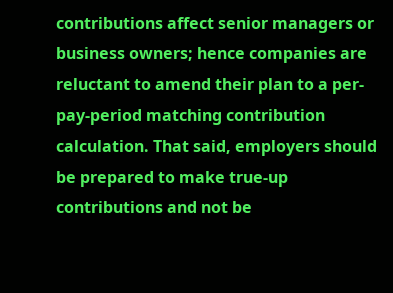contributions affect senior managers or business owners; hence companies are reluctant to amend their plan to a per-pay-period matching contribution calculation. That said, employers should be prepared to make true-up contributions and not be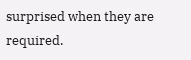surprised when they are required.